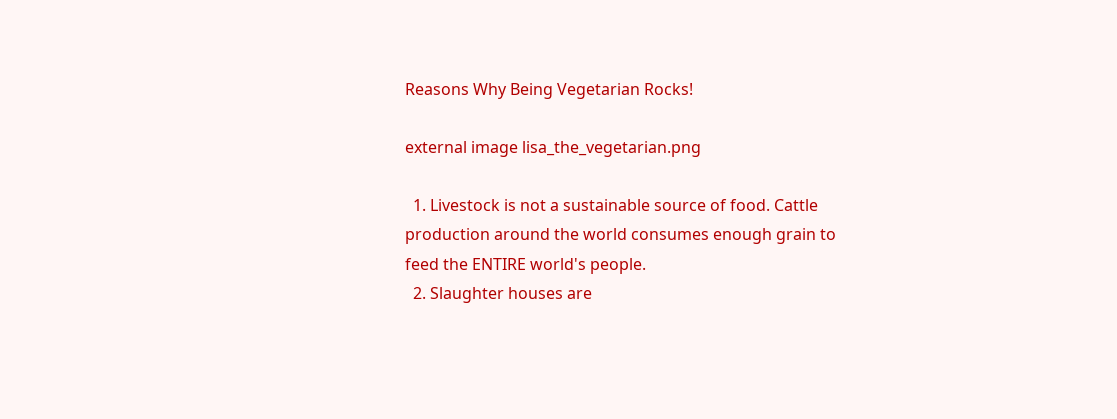Reasons Why Being Vegetarian Rocks!

external image lisa_the_vegetarian.png

  1. Livestock is not a sustainable source of food. Cattle production around the world consumes enough grain to feed the ENTIRE world's people.
  2. Slaughter houses are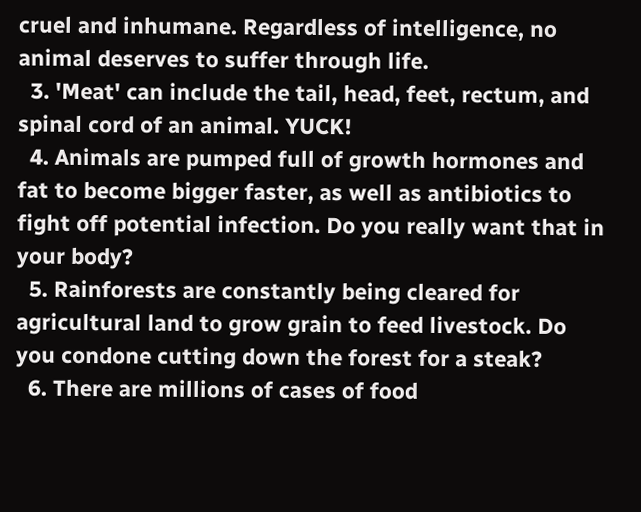cruel and inhumane. Regardless of intelligence, no animal deserves to suffer through life.
  3. 'Meat' can include the tail, head, feet, rectum, and spinal cord of an animal. YUCK!
  4. Animals are pumped full of growth hormones and fat to become bigger faster, as well as antibiotics to fight off potential infection. Do you really want that in your body?
  5. Rainforests are constantly being cleared for agricultural land to grow grain to feed livestock. Do you condone cutting down the forest for a steak?
  6. There are millions of cases of food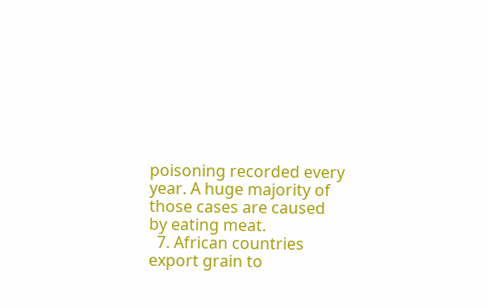poisoning recorded every year. A huge majority of those cases are caused by eating meat.
  7. African countries export grain to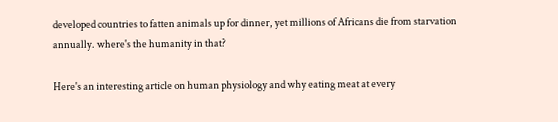developed countries to fatten animals up for dinner, yet millions of Africans die from starvation annually. where's the humanity in that?

Here's an interesting article on human physiology and why eating meat at every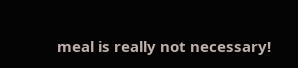meal is really not necessary!